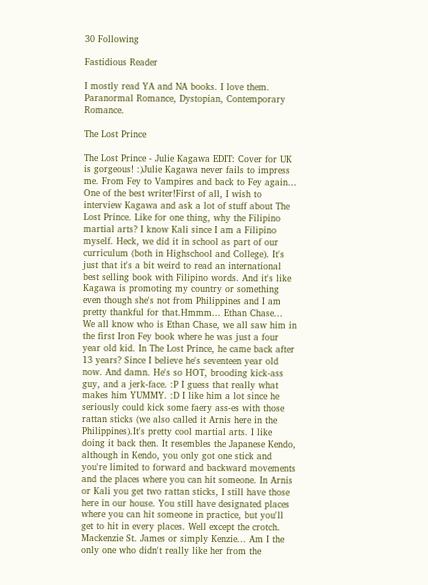30 Following

Fastidious Reader

I mostly read YA and NA books. I love them. Paranormal Romance, Dystopian, Contemporary Romance.

The Lost Prince

The Lost Prince - Julie Kagawa EDIT: Cover for UK is gorgeous! :)Julie Kagawa never fails to impress me. From Fey to Vampires and back to Fey again... One of the best writer!First of all, I wish to interview Kagawa and ask a lot of stuff about The Lost Prince. Like for one thing, why the Filipino martial arts? I know Kali since I am a Filipino myself. Heck, we did it in school as part of our curriculum (both in Highschool and College). It's just that it's a bit weird to read an international best selling book with Filipino words. And it's like Kagawa is promoting my country or something even though she's not from Philippines and I am pretty thankful for that.Hmmm... Ethan Chase... We all know who is Ethan Chase, we all saw him in the first Iron Fey book where he was just a four year old kid. In The Lost Prince, he came back after 13 years? Since I believe he's seventeen year old now. And damn. He's so HOT, brooding kick-ass guy, and a jerk-face. :P I guess that really what makes him YUMMY. :D I like him a lot since he seriously could kick some faery ass-es with those rattan sticks (we also called it Arnis here in the Philippines).It's pretty cool martial arts. I like doing it back then. It resembles the Japanese Kendo, although in Kendo, you only got one stick and you're limited to forward and backward movements and the places where you can hit someone. In Arnis or Kali you get two rattan sticks, I still have those here in our house. You still have designated places where you can hit someone in practice, but you'll get to hit in every places. Well except the crotch. Mackenzie St. James or simply Kenzie... Am I the only one who didn't really like her from the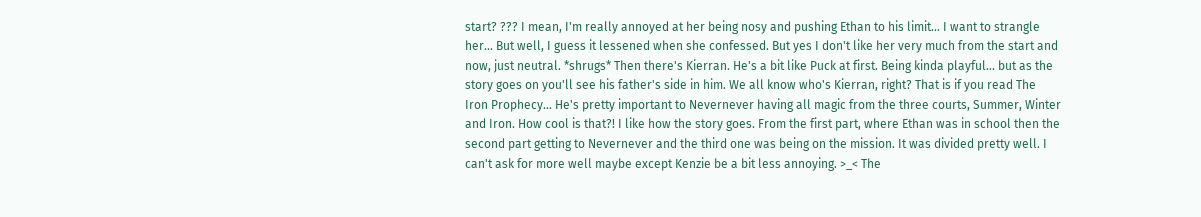start? ??? I mean, I'm really annoyed at her being nosy and pushing Ethan to his limit... I want to strangle her... But well, I guess it lessened when she confessed. But yes I don't like her very much from the start and now, just neutral. *shrugs* Then there's Kierran. He's a bit like Puck at first. Being kinda playful... but as the story goes on you'll see his father's side in him. We all know who's Kierran, right? That is if you read The Iron Prophecy... He's pretty important to Nevernever having all magic from the three courts, Summer, Winter and Iron. How cool is that?! I like how the story goes. From the first part, where Ethan was in school then the second part getting to Nevernever and the third one was being on the mission. It was divided pretty well. I can't ask for more well maybe except Kenzie be a bit less annoying. >_< The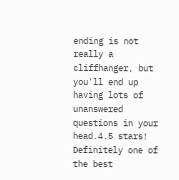ending is not really a cliffhanger, but you'll end up having lots of unanswered questions in your head.4.5 stars! Definitely one of the best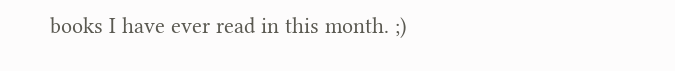books I have ever read in this month. ;)